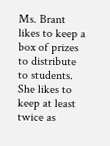Ms. Brant likes to keep a box of prizes to distribute to students. She likes to keep at least twice as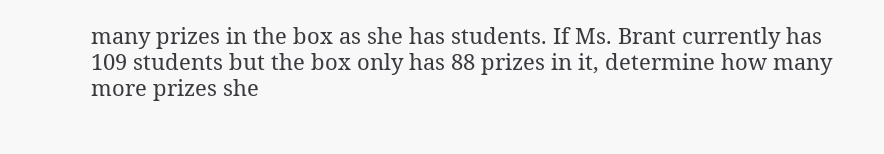many prizes in the box as she has students. If Ms. Brant currently has 109 students but the box only has 88 prizes in it, determine how many more prizes she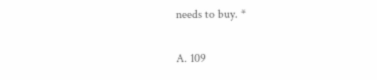needs to buy. *

A. 109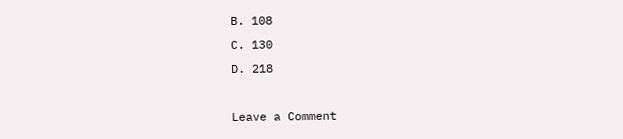B. 108
C. 130
D. 218

Leave a Comment